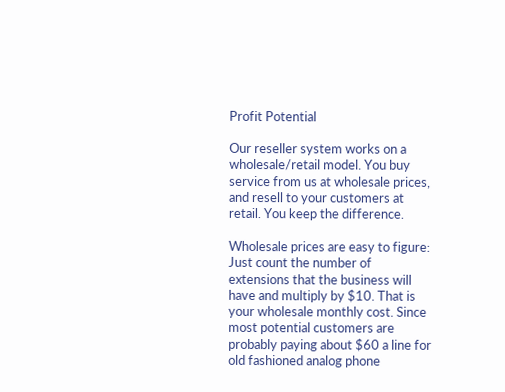Profit Potential

Our reseller system works on a wholesale/retail model. You buy service from us at wholesale prices, and resell to your customers at retail. You keep the difference.

Wholesale prices are easy to figure: Just count the number of extensions that the business will have and multiply by $10. That is your wholesale monthly cost. Since most potential customers are probably paying about $60 a line for old fashioned analog phone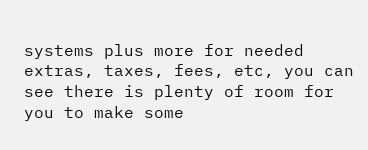systems plus more for needed extras, taxes, fees, etc, you can see there is plenty of room for you to make some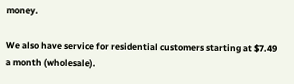money.

We also have service for residential customers starting at $7.49 a month (wholesale).